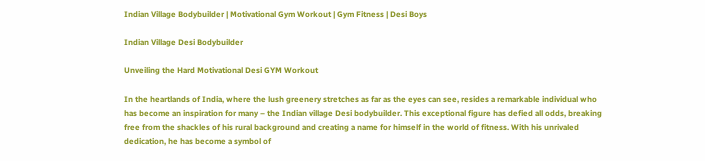Indian Village Bodybuilder | Motivational Gym Workout | Gym Fitness | Desi Boys

Indian Village Desi Bodybuilder

Unveiling the Hard Motivational Desi GYM Workout

In the heartlands of India, where the lush greenery stretches as far as the eyes can see, resides a remarkable individual who has become an inspiration for many – the Indian village Desi bodybuilder. This exceptional figure has defied all odds, breaking free from the shackles of his rural background and creating a name for himself in the world of fitness. With his unrivaled dedication, he has become a symbol of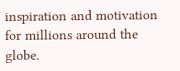inspiration and motivation for millions around the globe.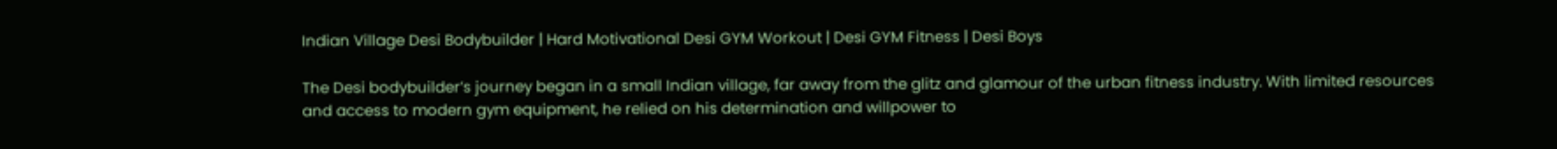Indian Village Desi Bodybuilder | Hard Motivational Desi GYM Workout | Desi GYM Fitness | Desi Boys

The Desi bodybuilder’s journey began in a small Indian village, far away from the glitz and glamour of the urban fitness industry. With limited resources and access to modern gym equipment, he relied on his determination and willpower to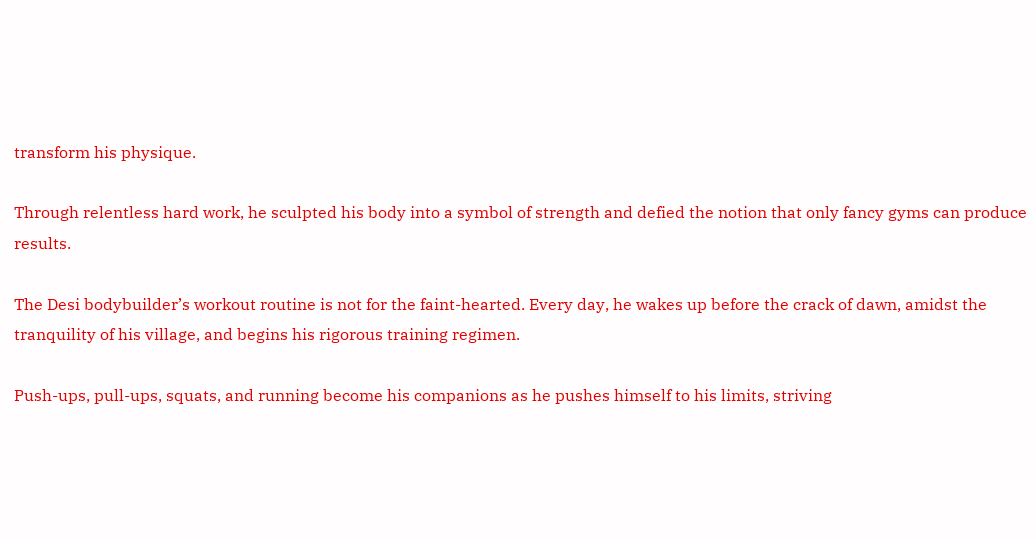transform his physique.

Through relentless hard work, he sculpted his body into a symbol of strength and defied the notion that only fancy gyms can produce results.

The Desi bodybuilder’s workout routine is not for the faint-hearted. Every day, he wakes up before the crack of dawn, amidst the tranquility of his village, and begins his rigorous training regimen.

Push-ups, pull-ups, squats, and running become his companions as he pushes himself to his limits, striving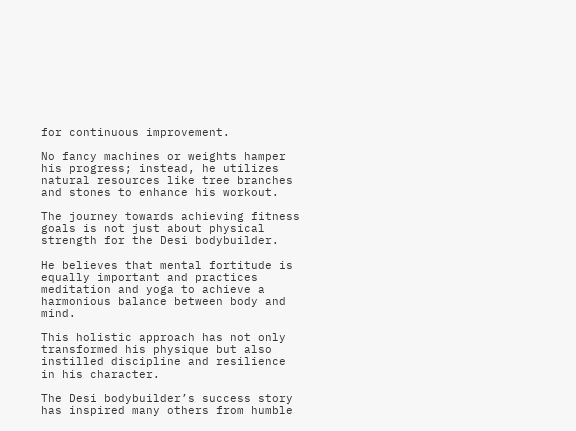for continuous improvement.

No fancy machines or weights hamper his progress; instead, he utilizes natural resources like tree branches and stones to enhance his workout.

The journey towards achieving fitness goals is not just about physical strength for the Desi bodybuilder.

He believes that mental fortitude is equally important and practices meditation and yoga to achieve a harmonious balance between body and mind.

This holistic approach has not only transformed his physique but also instilled discipline and resilience in his character.

The Desi bodybuilder’s success story has inspired many others from humble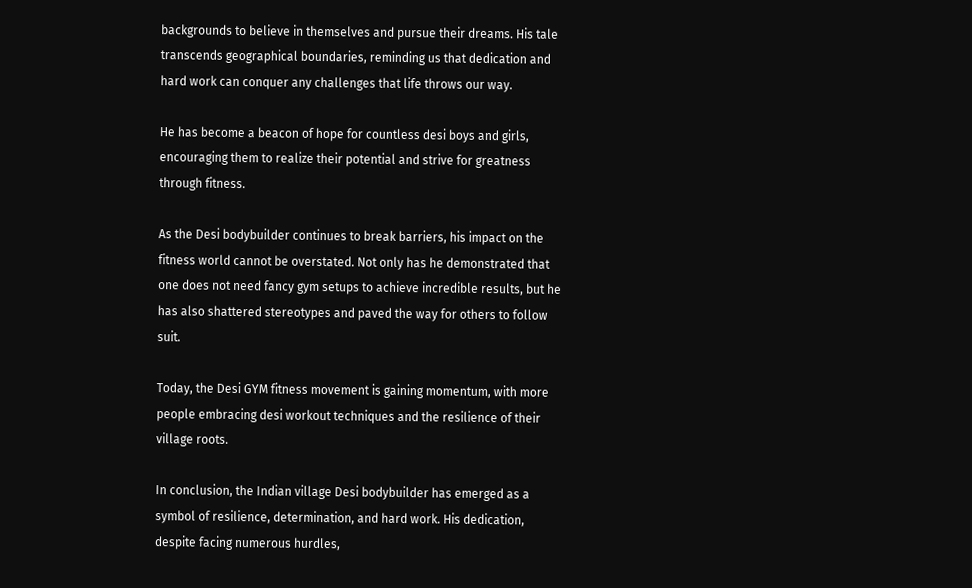backgrounds to believe in themselves and pursue their dreams. His tale transcends geographical boundaries, reminding us that dedication and hard work can conquer any challenges that life throws our way.

He has become a beacon of hope for countless desi boys and girls, encouraging them to realize their potential and strive for greatness through fitness.

As the Desi bodybuilder continues to break barriers, his impact on the fitness world cannot be overstated. Not only has he demonstrated that one does not need fancy gym setups to achieve incredible results, but he has also shattered stereotypes and paved the way for others to follow suit.

Today, the Desi GYM fitness movement is gaining momentum, with more people embracing desi workout techniques and the resilience of their village roots.

In conclusion, the Indian village Desi bodybuilder has emerged as a symbol of resilience, determination, and hard work. His dedication, despite facing numerous hurdles,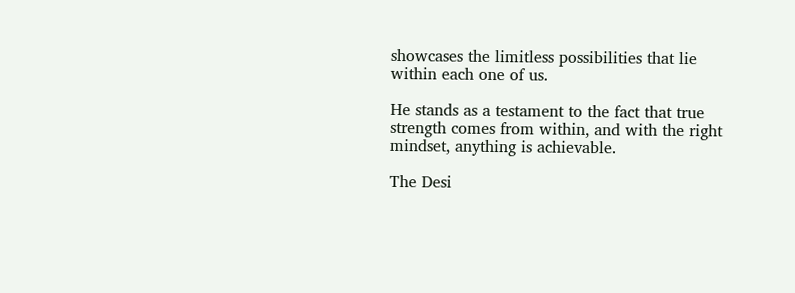showcases the limitless possibilities that lie within each one of us.

He stands as a testament to the fact that true strength comes from within, and with the right mindset, anything is achievable.

The Desi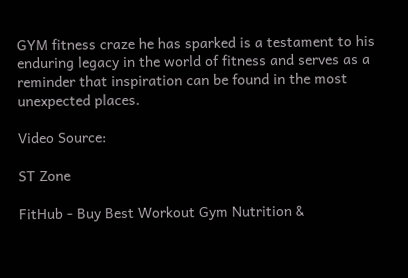GYM fitness craze he has sparked is a testament to his enduring legacy in the world of fitness and serves as a reminder that inspiration can be found in the most unexpected places.

Video Source:

ST Zone

FitHub - Buy Best Workout Gym Nutrition &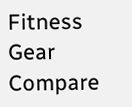Fitness Gear
Compare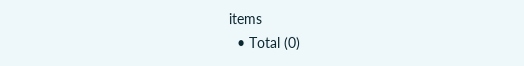items
  • Total (0)